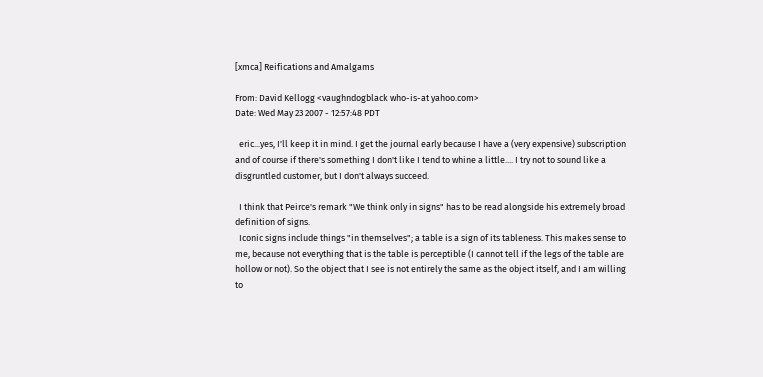[xmca] Reifications and Amalgams

From: David Kellogg <vaughndogblack who-is-at yahoo.com>
Date: Wed May 23 2007 - 12:57:48 PDT

  eric...yes, I'll keep it in mind. I get the journal early because I have a (very expensive) subscription and of course if there's something I don't like I tend to whine a little.... I try not to sound like a disgruntled customer, but I don't always succeed.

  I think that Peirce's remark "We think only in signs" has to be read alongside his extremely broad definition of signs.
  Iconic signs include things "in themselves"; a table is a sign of its tableness. This makes sense to me, because not everything that is the table is perceptible (I cannot tell if the legs of the table are hollow or not). So the object that I see is not entirely the same as the object itself, and I am willing to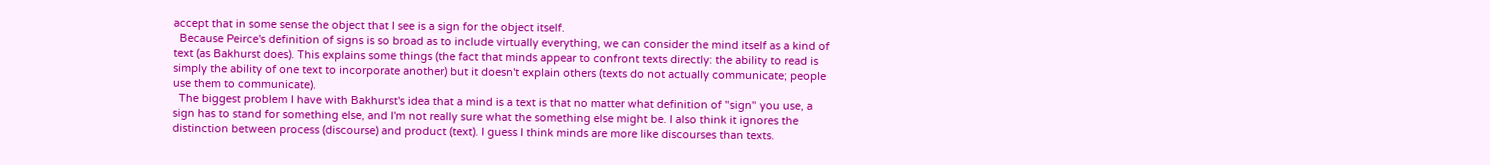accept that in some sense the object that I see is a sign for the object itself.
  Because Peirce's definition of signs is so broad as to include virtually everything, we can consider the mind itself as a kind of text (as Bakhurst does). This explains some things (the fact that minds appear to confront texts directly: the ability to read is simply the ability of one text to incorporate another) but it doesn't explain others (texts do not actually communicate; people use them to communicate).
  The biggest problem I have with Bakhurst's idea that a mind is a text is that no matter what definition of "sign" you use, a sign has to stand for something else, and I'm not really sure what the something else might be. I also think it ignores the distinction between process (discourse) and product (text). I guess I think minds are more like discourses than texts.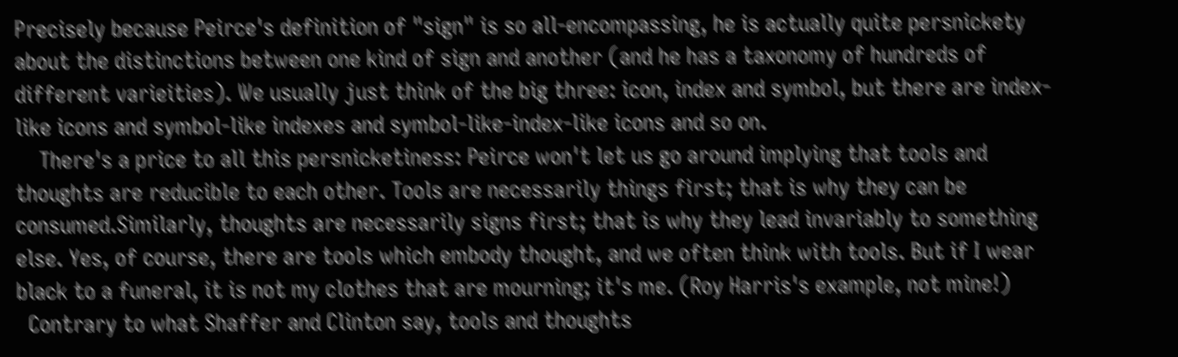Precisely because Peirce's definition of "sign" is so all-encompassing, he is actually quite persnickety about the distinctions between one kind of sign and another (and he has a taxonomy of hundreds of different varieities). We usually just think of the big three: icon, index and symbol, but there are index-like icons and symbol-like indexes and symbol-like-index-like icons and so on.
    There's a price to all this persnicketiness: Peirce won't let us go around implying that tools and thoughts are reducible to each other. Tools are necessarily things first; that is why they can be consumed.Similarly, thoughts are necessarily signs first; that is why they lead invariably to something else. Yes, of course, there are tools which embody thought, and we often think with tools. But if I wear black to a funeral, it is not my clothes that are mourning; it's me. (Roy Harris's example, not mine!)
  Contrary to what Shaffer and Clinton say, tools and thoughts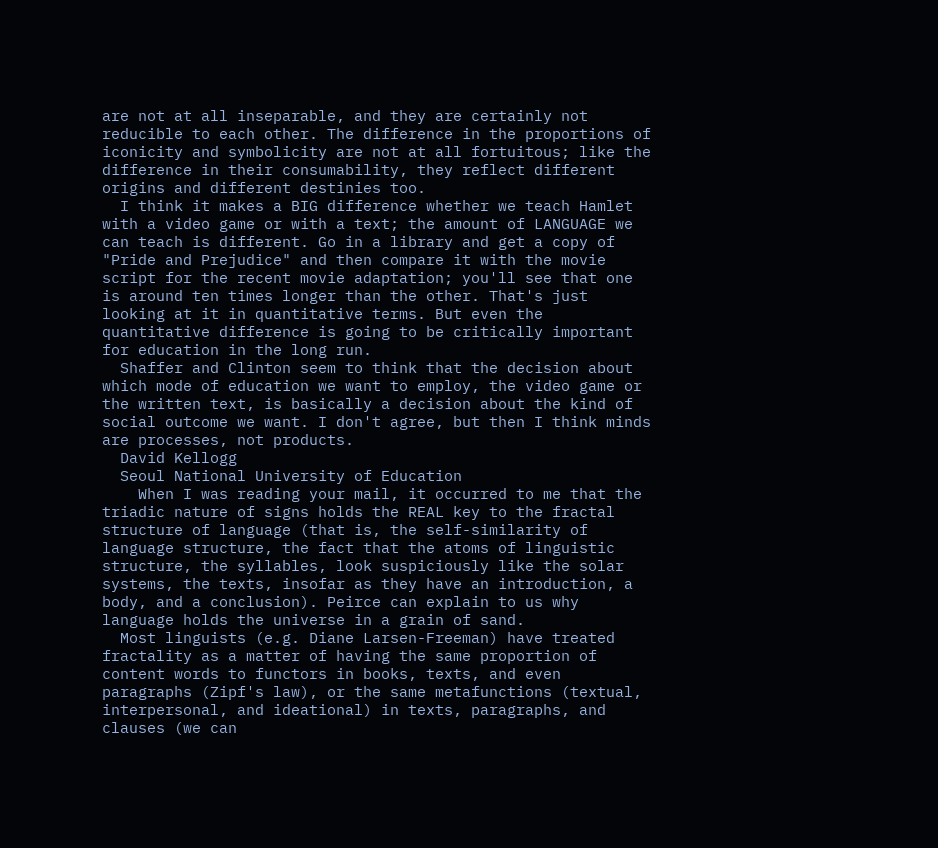are not at all inseparable, and they are certainly not reducible to each other. The difference in the proportions of iconicity and symbolicity are not at all fortuitous; like the difference in their consumability, they reflect different origins and different destinies too.
  I think it makes a BIG difference whether we teach Hamlet with a video game or with a text; the amount of LANGUAGE we can teach is different. Go in a library and get a copy of "Pride and Prejudice" and then compare it with the movie script for the recent movie adaptation; you'll see that one is around ten times longer than the other. That's just looking at it in quantitative terms. But even the quantitative difference is going to be critically important for education in the long run.
  Shaffer and Clinton seem to think that the decision about which mode of education we want to employ, the video game or the written text, is basically a decision about the kind of social outcome we want. I don't agree, but then I think minds are processes, not products.
  David Kellogg
  Seoul National University of Education
    When I was reading your mail, it occurred to me that the triadic nature of signs holds the REAL key to the fractal structure of language (that is, the self-similarity of language structure, the fact that the atoms of linguistic structure, the syllables, look suspiciously like the solar systems, the texts, insofar as they have an introduction, a body, and a conclusion). Peirce can explain to us why language holds the universe in a grain of sand.
  Most linguists (e.g. Diane Larsen-Freeman) have treated fractality as a matter of having the same proportion of content words to functors in books, texts, and even paragraphs (Zipf's law), or the same metafunctions (textual, interpersonal, and ideational) in texts, paragraphs, and clauses (we can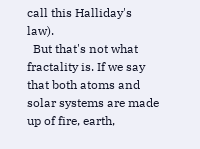call this Halliday's law).
  But that's not what fractality is. If we say that both atoms and solar systems are made up of fire, earth,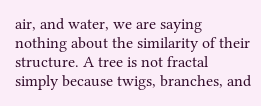air, and water, we are saying nothing about the similarity of their structure. A tree is not fractal simply because twigs, branches, and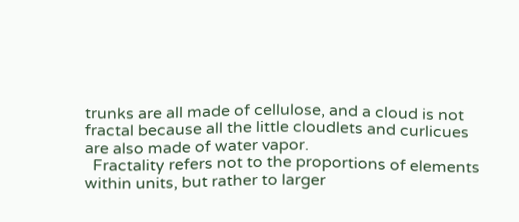trunks are all made of cellulose, and a cloud is not fractal because all the little cloudlets and curlicues are also made of water vapor.
  Fractality refers not to the proportions of elements within units, but rather to larger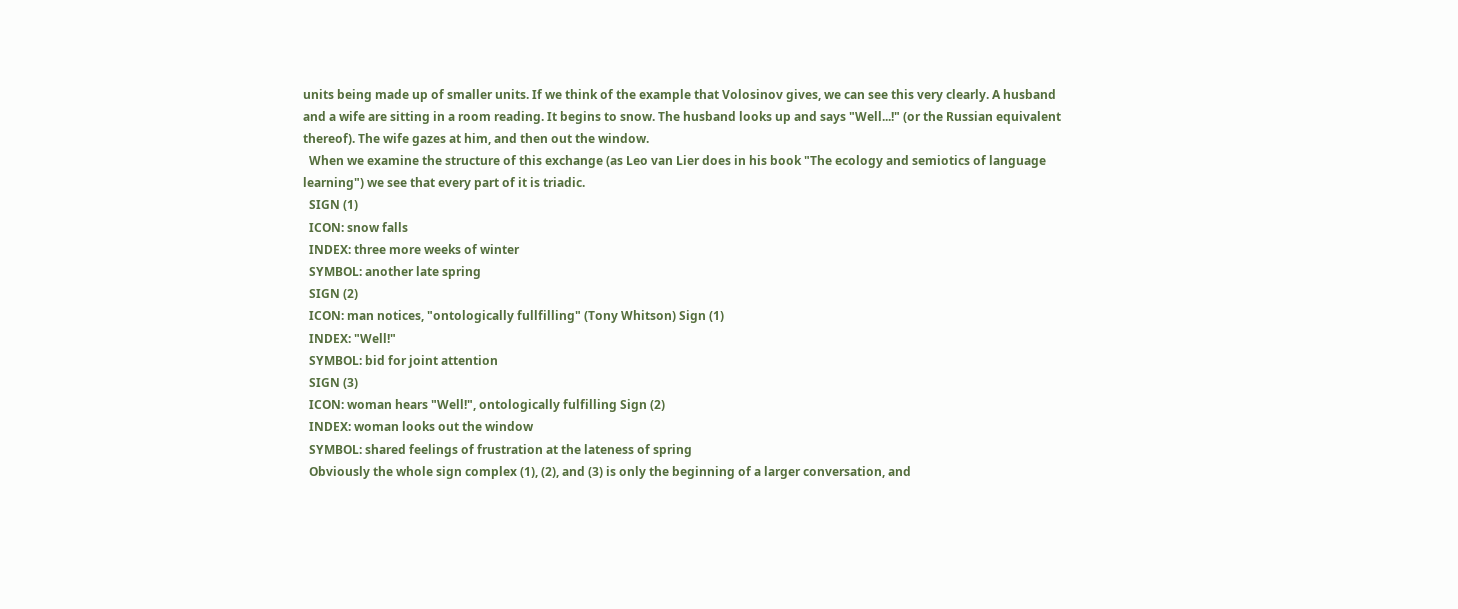units being made up of smaller units. If we think of the example that Volosinov gives, we can see this very clearly. A husband and a wife are sitting in a room reading. It begins to snow. The husband looks up and says "Well...!" (or the Russian equivalent thereof). The wife gazes at him, and then out the window.
  When we examine the structure of this exchange (as Leo van Lier does in his book "The ecology and semiotics of language learning") we see that every part of it is triadic.
  SIGN (1)
  ICON: snow falls
  INDEX: three more weeks of winter
  SYMBOL: another late spring
  SIGN (2)
  ICON: man notices, "ontologically fullfilling" (Tony Whitson) Sign (1)
  INDEX: "Well!"
  SYMBOL: bid for joint attention
  SIGN (3)
  ICON: woman hears "Well!", ontologically fulfilling Sign (2)
  INDEX: woman looks out the window
  SYMBOL: shared feelings of frustration at the lateness of spring
  Obviously the whole sign complex (1), (2), and (3) is only the beginning of a larger conversation, and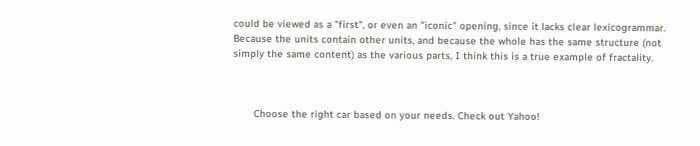could be viewed as a "first", or even an "iconic" opening, since it lacks clear lexicogrammar. Because the units contain other units, and because the whole has the same structure (not simply the same content) as the various parts, I think this is a true example of fractality.



       Choose the right car based on your needs. Check out Yahoo!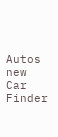Autos new Car Finder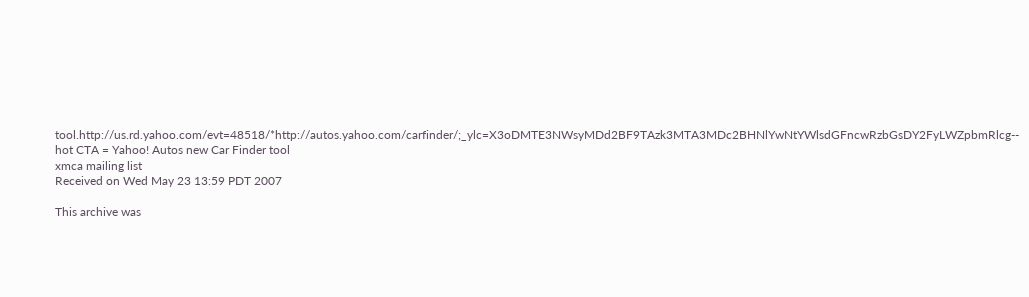tool.http://us.rd.yahoo.com/evt=48518/*http://autos.yahoo.com/carfinder/;_ylc=X3oDMTE3NWsyMDd2BF9TAzk3MTA3MDc2BHNlYwNtYWlsdGFncwRzbGsDY2FyLWZpbmRlcg-- hot CTA = Yahoo! Autos new Car Finder tool
xmca mailing list
Received on Wed May 23 13:59 PDT 2007

This archive was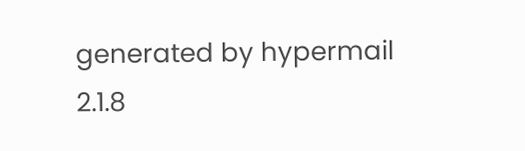generated by hypermail 2.1.8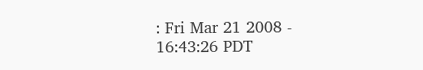: Fri Mar 21 2008 - 16:43:26 PDT